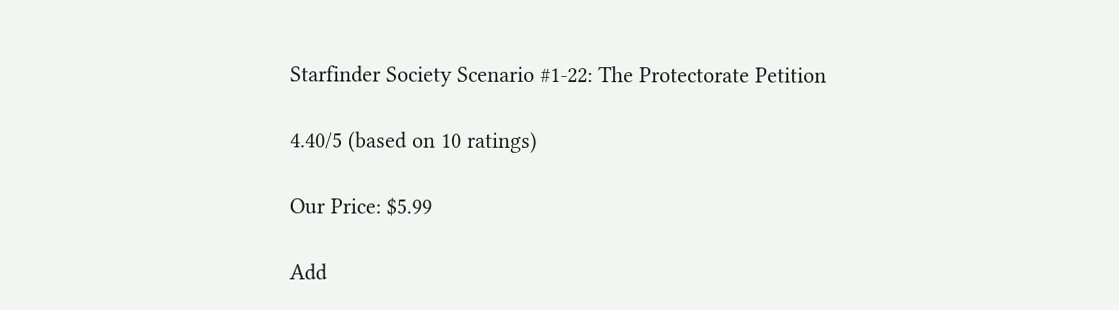Starfinder Society Scenario #1-22: The Protectorate Petition

4.40/5 (based on 10 ratings)

Our Price: $5.99

Add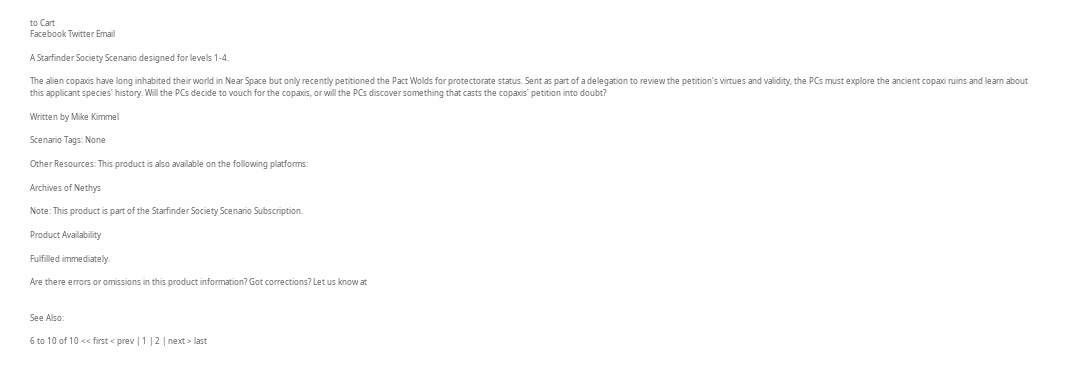to Cart
Facebook Twitter Email

A Starfinder Society Scenario designed for levels 1-4.

The alien copaxis have long inhabited their world in Near Space but only recently petitioned the Pact Wolds for protectorate status. Sent as part of a delegation to review the petition's virtues and validity, the PCs must explore the ancient copaxi ruins and learn about this applicant species' history. Will the PCs decide to vouch for the copaxis, or will the PCs discover something that casts the copaxis' petition into doubt?

Written by Mike Kimmel

Scenario Tags: None

Other Resources: This product is also available on the following platforms:

Archives of Nethys

Note: This product is part of the Starfinder Society Scenario Subscription.

Product Availability

Fulfilled immediately.

Are there errors or omissions in this product information? Got corrections? Let us know at


See Also:

6 to 10 of 10 << first < prev | 1 | 2 | next > last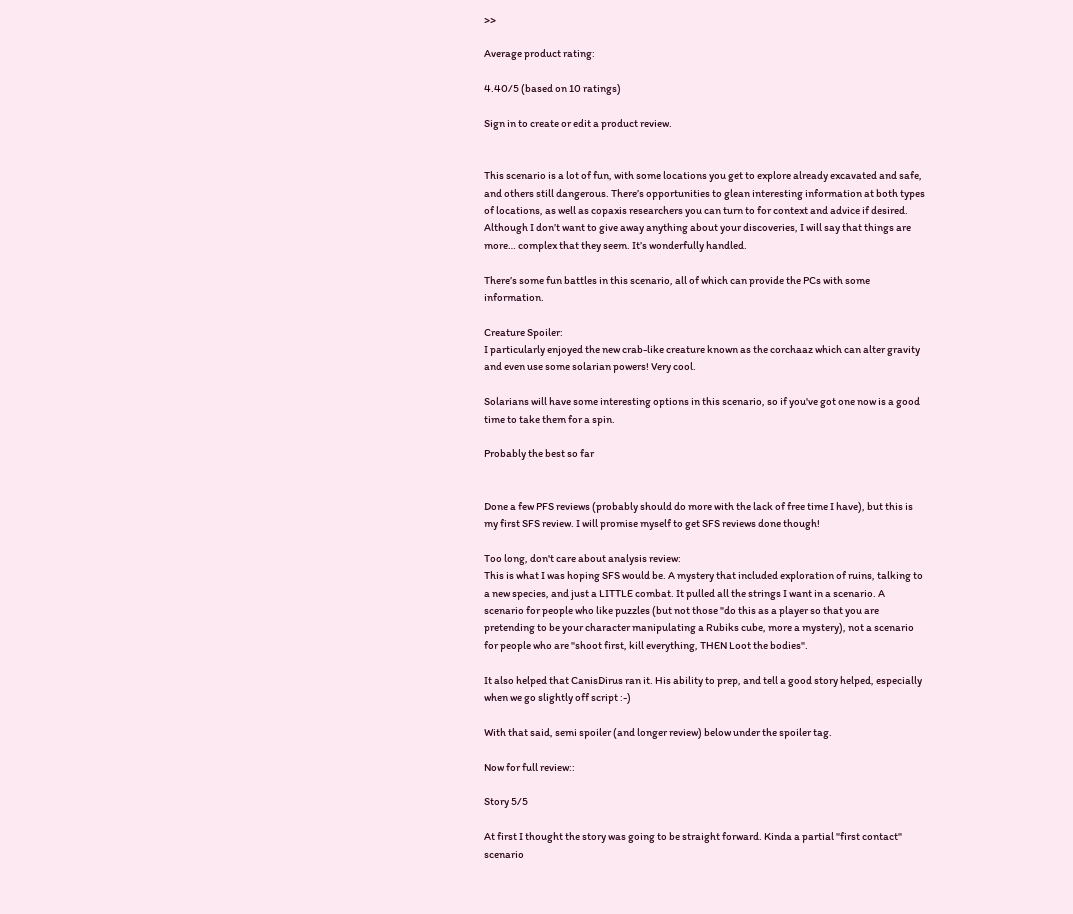>>

Average product rating:

4.40/5 (based on 10 ratings)

Sign in to create or edit a product review.


This scenario is a lot of fun, with some locations you get to explore already excavated and safe, and others still dangerous. There’s opportunities to glean interesting information at both types of locations, as well as copaxis researchers you can turn to for context and advice if desired. Although I don’t want to give away anything about your discoveries, I will say that things are more… complex that they seem. It’s wonderfully handled.

There’s some fun battles in this scenario, all of which can provide the PCs with some information.

Creature Spoiler:
I particularly enjoyed the new crab-like creature known as the corchaaz which can alter gravity and even use some solarian powers! Very cool.

Solarians will have some interesting options in this scenario, so if you've got one now is a good time to take them for a spin.

Probably the best so far


Done a few PFS reviews (probably should do more with the lack of free time I have), but this is my first SFS review. I will promise myself to get SFS reviews done though!

Too long, don't care about analysis review:
This is what I was hoping SFS would be. A mystery that included exploration of ruins, talking to a new species, and just a LITTLE combat. It pulled all the strings I want in a scenario. A scenario for people who like puzzles (but not those "do this as a player so that you are pretending to be your character manipulating a Rubiks cube, more a mystery), not a scenario for people who are "shoot first, kill everything, THEN Loot the bodies".

It also helped that CanisDirus ran it. His ability to prep, and tell a good story helped, especially when we go slightly off script :-)

With that said, semi spoiler (and longer review) below under the spoiler tag.

Now for full review::

Story 5/5

At first I thought the story was going to be straight forward. Kinda a partial "first contact" scenario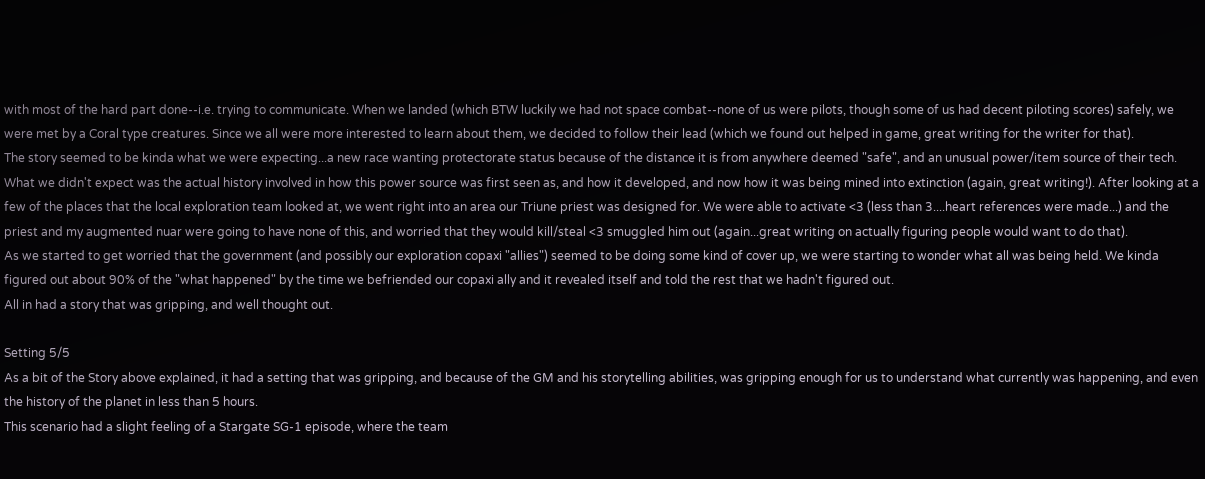with most of the hard part done--i.e. trying to communicate. When we landed (which BTW luckily we had not space combat--none of us were pilots, though some of us had decent piloting scores) safely, we were met by a Coral type creatures. Since we all were more interested to learn about them, we decided to follow their lead (which we found out helped in game, great writing for the writer for that).
The story seemed to be kinda what we were expecting...a new race wanting protectorate status because of the distance it is from anywhere deemed "safe", and an unusual power/item source of their tech. What we didn't expect was the actual history involved in how this power source was first seen as, and how it developed, and now how it was being mined into extinction (again, great writing!). After looking at a few of the places that the local exploration team looked at, we went right into an area our Triune priest was designed for. We were able to activate <3 (less than 3....heart references were made...) and the priest and my augmented nuar were going to have none of this, and worried that they would kill/steal <3 smuggled him out (again...great writing on actually figuring people would want to do that).
As we started to get worried that the government (and possibly our exploration copaxi "allies") seemed to be doing some kind of cover up, we were starting to wonder what all was being held. We kinda figured out about 90% of the "what happened" by the time we befriended our copaxi ally and it revealed itself and told the rest that we hadn't figured out.
All in had a story that was gripping, and well thought out.

Setting 5/5
As a bit of the Story above explained, it had a setting that was gripping, and because of the GM and his storytelling abilities, was gripping enough for us to understand what currently was happening, and even the history of the planet in less than 5 hours.
This scenario had a slight feeling of a Stargate SG-1 episode, where the team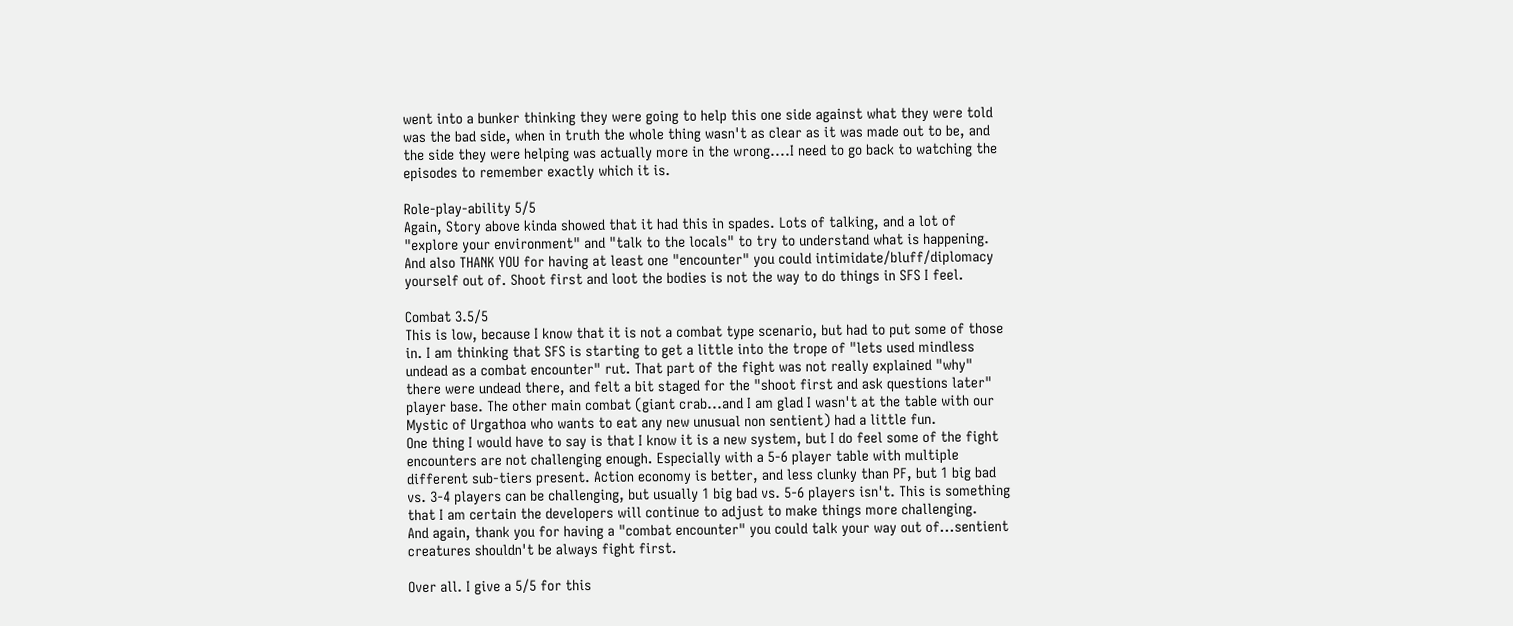went into a bunker thinking they were going to help this one side against what they were told was the bad side, when in truth the whole thing wasn't as clear as it was made out to be, and the side they were helping was actually more in the wrong....I need to go back to watching the episodes to remember exactly which it is.

Role-play-ability 5/5
Again, Story above kinda showed that it had this in spades. Lots of talking, and a lot of "explore your environment" and "talk to the locals" to try to understand what is happening. And also THANK YOU for having at least one "encounter" you could intimidate/bluff/diplomacy yourself out of. Shoot first and loot the bodies is not the way to do things in SFS I feel.

Combat 3.5/5
This is low, because I know that it is not a combat type scenario, but had to put some of those in. I am thinking that SFS is starting to get a little into the trope of "lets used mindless undead as a combat encounter" rut. That part of the fight was not really explained "why" there were undead there, and felt a bit staged for the "shoot first and ask questions later" player base. The other main combat (giant crab...and I am glad I wasn't at the table with our Mystic of Urgathoa who wants to eat any new unusual non sentient) had a little fun.
One thing I would have to say is that I know it is a new system, but I do feel some of the fight encounters are not challenging enough. Especially with a 5-6 player table with multiple different sub-tiers present. Action economy is better, and less clunky than PF, but 1 big bad vs. 3-4 players can be challenging, but usually 1 big bad vs. 5-6 players isn't. This is something that I am certain the developers will continue to adjust to make things more challenging.
And again, thank you for having a "combat encounter" you could talk your way out of...sentient creatures shouldn't be always fight first.

Over all. I give a 5/5 for this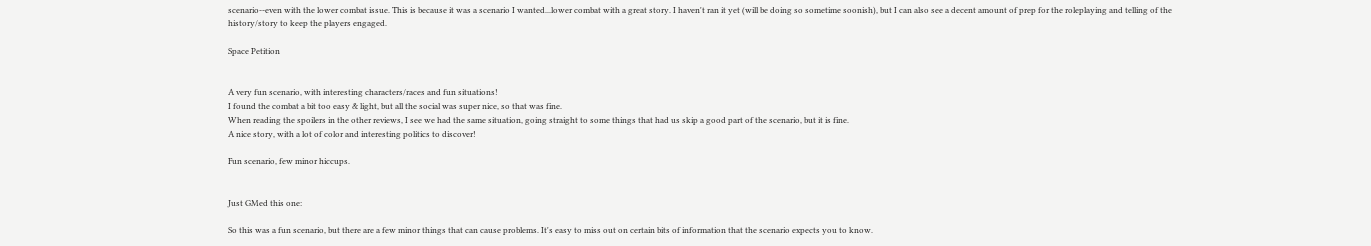scenario--even with the lower combat issue. This is because it was a scenario I wanted...lower combat with a great story. I haven't ran it yet (will be doing so sometime soonish), but I can also see a decent amount of prep for the roleplaying and telling of the history/story to keep the players engaged.

Space Petition


A very fun scenario, with interesting characters/races and fun situations!
I found the combat a bit too easy & light, but all the social was super nice, so that was fine.
When reading the spoilers in the other reviews, I see we had the same situation, going straight to some things that had us skip a good part of the scenario, but it is fine.
A nice story, with a lot of color and interesting politics to discover!

Fun scenario, few minor hiccups.


Just GMed this one:

So this was a fun scenario, but there are a few minor things that can cause problems. It's easy to miss out on certain bits of information that the scenario expects you to know.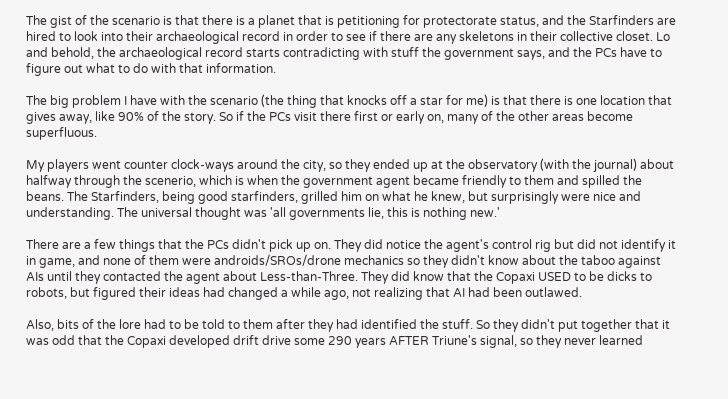The gist of the scenario is that there is a planet that is petitioning for protectorate status, and the Starfinders are hired to look into their archaeological record in order to see if there are any skeletons in their collective closet. Lo and behold, the archaeological record starts contradicting with stuff the government says, and the PCs have to figure out what to do with that information.

The big problem I have with the scenario (the thing that knocks off a star for me) is that there is one location that gives away, like 90% of the story. So if the PCs visit there first or early on, many of the other areas become superfluous.

My players went counter clock-ways around the city, so they ended up at the observatory (with the journal) about halfway through the scenerio, which is when the government agent became friendly to them and spilled the beans. The Starfinders, being good starfinders, grilled him on what he knew, but surprisingly were nice and understanding. The universal thought was 'all governments lie, this is nothing new.'

There are a few things that the PCs didn't pick up on. They did notice the agent's control rig but did not identify it in game, and none of them were androids/SROs/drone mechanics so they didn't know about the taboo against AIs until they contacted the agent about Less-than-Three. They did know that the Copaxi USED to be dicks to robots, but figured their ideas had changed a while ago, not realizing that AI had been outlawed.

Also, bits of the lore had to be told to them after they had identified the stuff. So they didn't put together that it was odd that the Copaxi developed drift drive some 290 years AFTER Triune's signal, so they never learned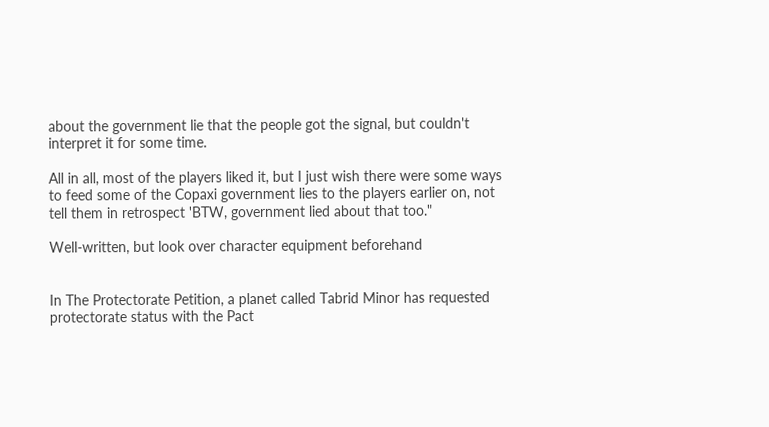about the government lie that the people got the signal, but couldn't interpret it for some time.

All in all, most of the players liked it, but I just wish there were some ways to feed some of the Copaxi government lies to the players earlier on, not tell them in retrospect 'BTW, government lied about that too."

Well-written, but look over character equipment beforehand


In The Protectorate Petition, a planet called Tabrid Minor has requested protectorate status with the Pact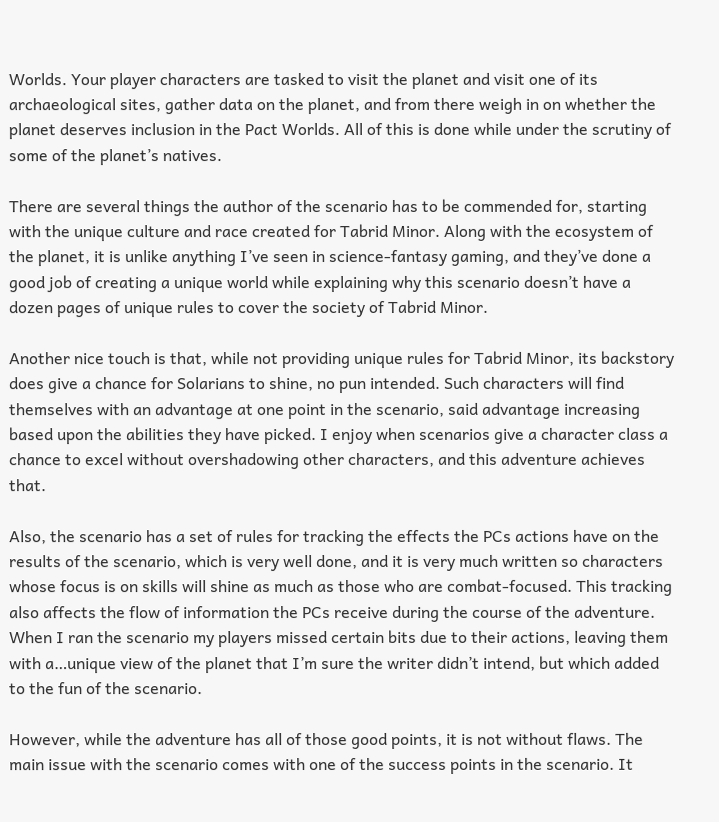Worlds. Your player characters are tasked to visit the planet and visit one of its archaeological sites, gather data on the planet, and from there weigh in on whether the planet deserves inclusion in the Pact Worlds. All of this is done while under the scrutiny of some of the planet’s natives.

There are several things the author of the scenario has to be commended for, starting with the unique culture and race created for Tabrid Minor. Along with the ecosystem of the planet, it is unlike anything I’ve seen in science-fantasy gaming, and they’ve done a good job of creating a unique world while explaining why this scenario doesn’t have a dozen pages of unique rules to cover the society of Tabrid Minor.

Another nice touch is that, while not providing unique rules for Tabrid Minor, its backstory does give a chance for Solarians to shine, no pun intended. Such characters will find themselves with an advantage at one point in the scenario, said advantage increasing based upon the abilities they have picked. I enjoy when scenarios give a character class a chance to excel without overshadowing other characters, and this adventure achieves that.

Also, the scenario has a set of rules for tracking the effects the PCs actions have on the results of the scenario, which is very well done, and it is very much written so characters whose focus is on skills will shine as much as those who are combat-focused. This tracking also affects the flow of information the PCs receive during the course of the adventure. When I ran the scenario my players missed certain bits due to their actions, leaving them with a…unique view of the planet that I’m sure the writer didn’t intend, but which added to the fun of the scenario.

However, while the adventure has all of those good points, it is not without flaws. The main issue with the scenario comes with one of the success points in the scenario. It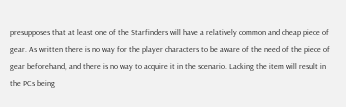presupposes that at least one of the Starfinders will have a relatively common and cheap piece of gear. As written there is no way for the player characters to be aware of the need of the piece of gear beforehand, and there is no way to acquire it in the scenario. Lacking the item will result in the PCs being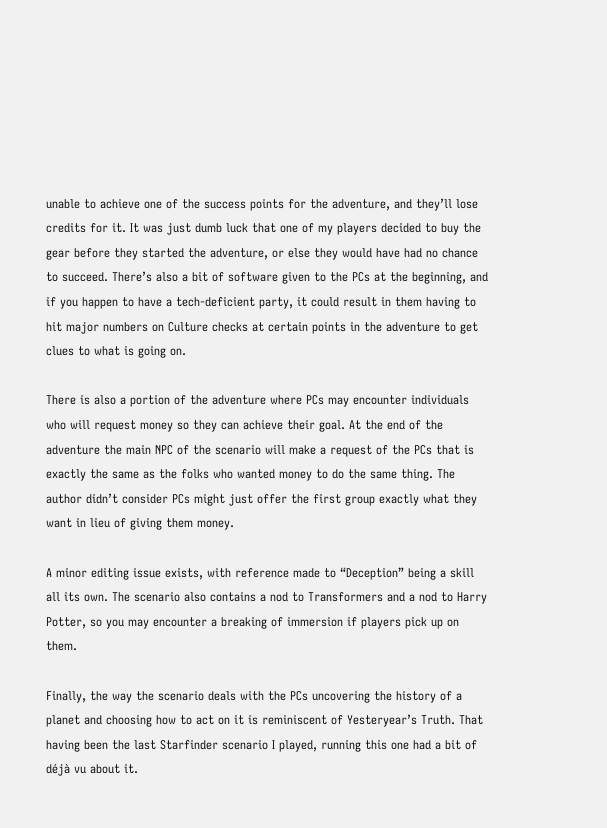unable to achieve one of the success points for the adventure, and they’ll lose credits for it. It was just dumb luck that one of my players decided to buy the gear before they started the adventure, or else they would have had no chance to succeed. There’s also a bit of software given to the PCs at the beginning, and if you happen to have a tech-deficient party, it could result in them having to hit major numbers on Culture checks at certain points in the adventure to get clues to what is going on.

There is also a portion of the adventure where PCs may encounter individuals who will request money so they can achieve their goal. At the end of the adventure the main NPC of the scenario will make a request of the PCs that is exactly the same as the folks who wanted money to do the same thing. The author didn’t consider PCs might just offer the first group exactly what they want in lieu of giving them money.

A minor editing issue exists, with reference made to “Deception” being a skill all its own. The scenario also contains a nod to Transformers and a nod to Harry Potter, so you may encounter a breaking of immersion if players pick up on them.

Finally, the way the scenario deals with the PCs uncovering the history of a planet and choosing how to act on it is reminiscent of Yesteryear’s Truth. That having been the last Starfinder scenario I played, running this one had a bit of déjà vu about it.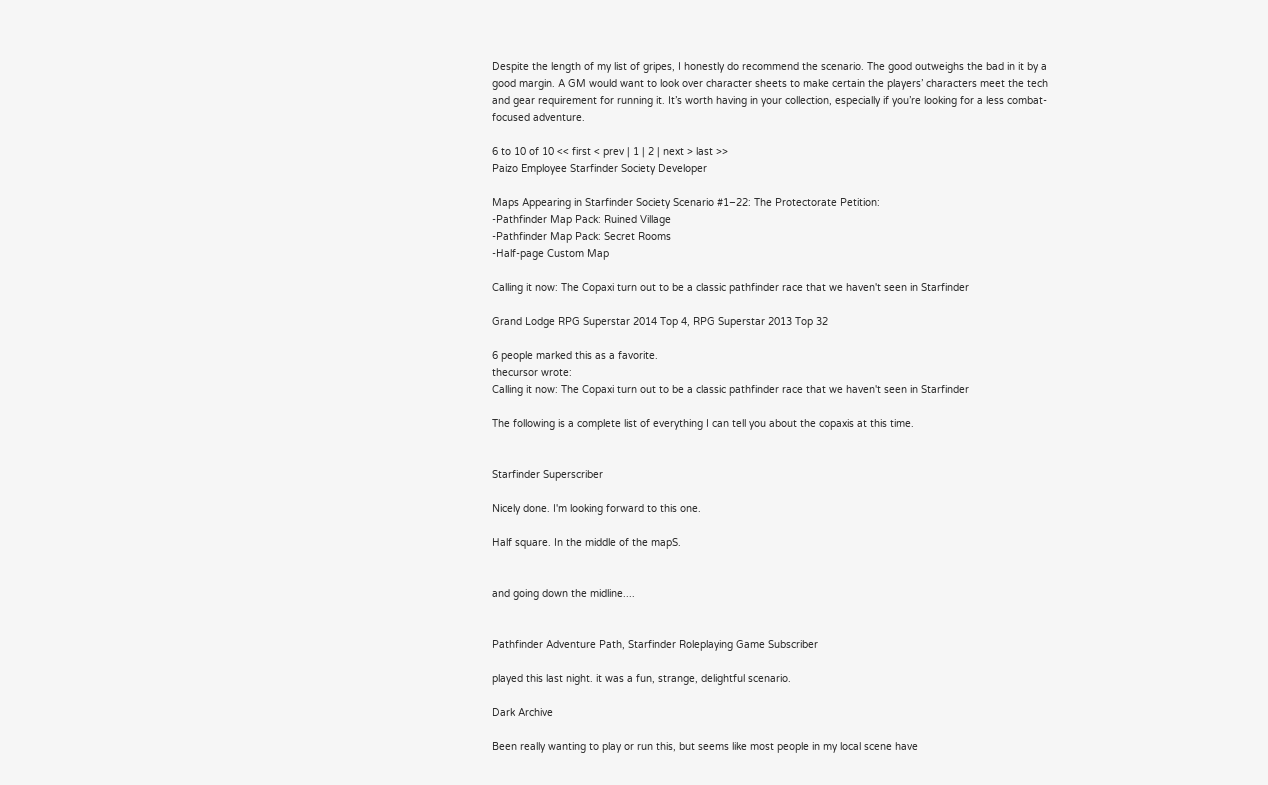Despite the length of my list of gripes, I honestly do recommend the scenario. The good outweighs the bad in it by a good margin. A GM would want to look over character sheets to make certain the players’ characters meet the tech and gear requirement for running it. It’s worth having in your collection, especially if you’re looking for a less combat-focused adventure.

6 to 10 of 10 << first < prev | 1 | 2 | next > last >>
Paizo Employee Starfinder Society Developer

Maps Appearing in Starfinder Society Scenario #1–22: The Protectorate Petition:
-Pathfinder Map Pack: Ruined Village
-Pathfinder Map Pack: Secret Rooms
-Half-page Custom Map

Calling it now: The Copaxi turn out to be a classic pathfinder race that we haven't seen in Starfinder

Grand Lodge RPG Superstar 2014 Top 4, RPG Superstar 2013 Top 32

6 people marked this as a favorite.
thecursor wrote:
Calling it now: The Copaxi turn out to be a classic pathfinder race that we haven't seen in Starfinder

The following is a complete list of everything I can tell you about the copaxis at this time.


Starfinder Superscriber

Nicely done. I'm looking forward to this one.

Half square. In the middle of the mapS.


and going down the midline....


Pathfinder Adventure Path, Starfinder Roleplaying Game Subscriber

played this last night. it was a fun, strange, delightful scenario.

Dark Archive

Been really wanting to play or run this, but seems like most people in my local scene have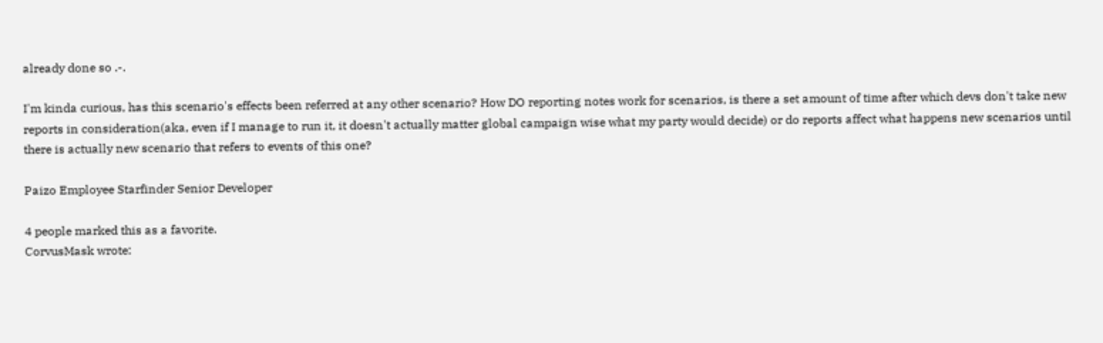already done so .-.

I'm kinda curious, has this scenario's effects been referred at any other scenario? How DO reporting notes work for scenarios, is there a set amount of time after which devs don't take new reports in consideration(aka, even if I manage to run it, it doesn't actually matter global campaign wise what my party would decide) or do reports affect what happens new scenarios until there is actually new scenario that refers to events of this one?

Paizo Employee Starfinder Senior Developer

4 people marked this as a favorite.
CorvusMask wrote: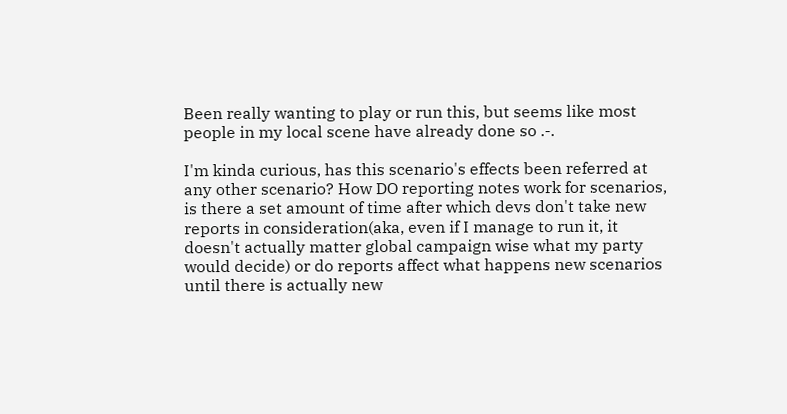Been really wanting to play or run this, but seems like most people in my local scene have already done so .-.

I'm kinda curious, has this scenario's effects been referred at any other scenario? How DO reporting notes work for scenarios, is there a set amount of time after which devs don't take new reports in consideration(aka, even if I manage to run it, it doesn't actually matter global campaign wise what my party would decide) or do reports affect what happens new scenarios until there is actually new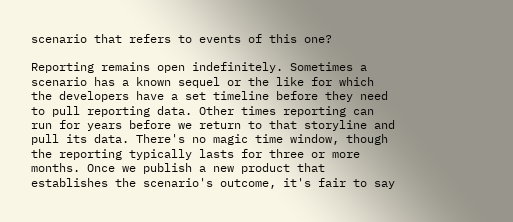scenario that refers to events of this one?

Reporting remains open indefinitely. Sometimes a scenario has a known sequel or the like for which the developers have a set timeline before they need to pull reporting data. Other times reporting can run for years before we return to that storyline and pull its data. There's no magic time window, though the reporting typically lasts for three or more months. Once we publish a new product that establishes the scenario's outcome, it's fair to say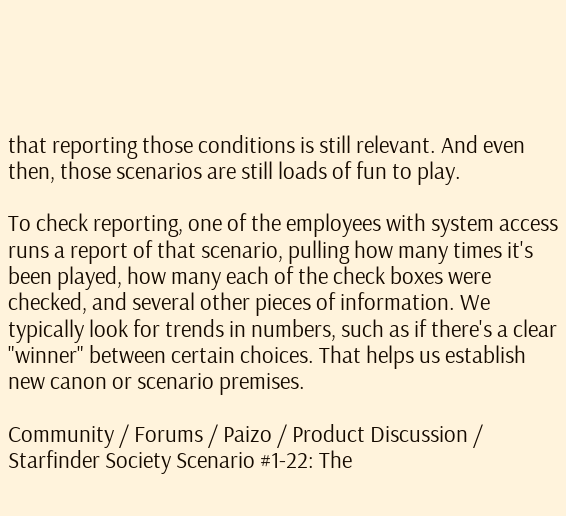that reporting those conditions is still relevant. And even then, those scenarios are still loads of fun to play.

To check reporting, one of the employees with system access runs a report of that scenario, pulling how many times it's been played, how many each of the check boxes were checked, and several other pieces of information. We typically look for trends in numbers, such as if there's a clear "winner" between certain choices. That helps us establish new canon or scenario premises.

Community / Forums / Paizo / Product Discussion / Starfinder Society Scenario #1-22: The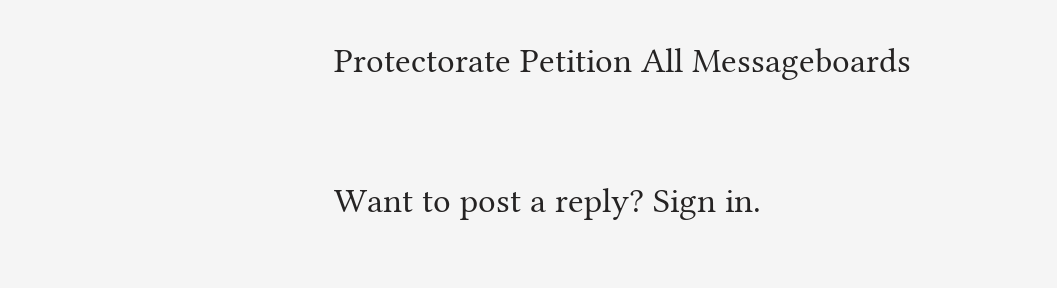Protectorate Petition All Messageboards

Want to post a reply? Sign in.